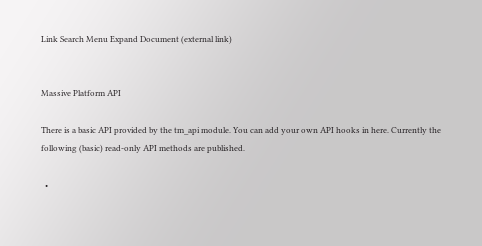Link Search Menu Expand Document (external link)


Massive Platform API

There is a basic API provided by the tm_api module. You can add your own API hooks in here. Currently the following (basic) read-only API methods are published.

  •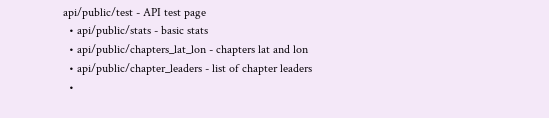api/public/test - API test page
  • api/public/stats - basic stats
  • api/public/chapters_lat_lon - chapters lat and lon
  • api/public/chapter_leaders - list of chapter leaders
  •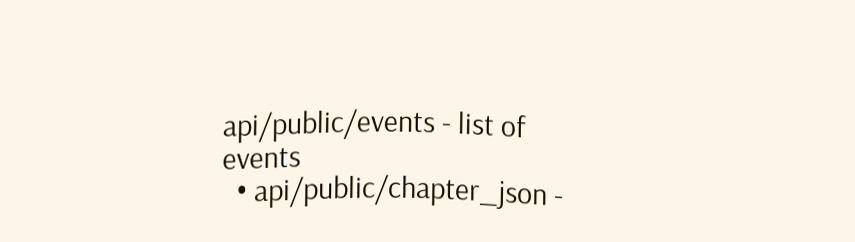api/public/events - list of events
  • api/public/chapter_json -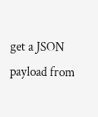get a JSON payload from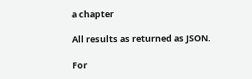a chapter

All results as returned as JSON.

For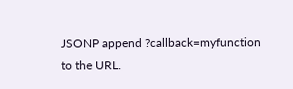JSONP append ?callback=myfunction to the URL.